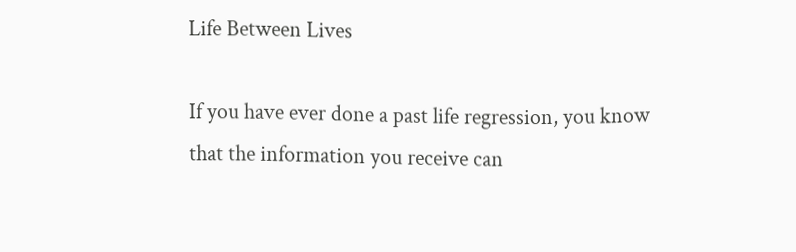Life Between Lives

If you have ever done a past life regression, you know that the information you receive can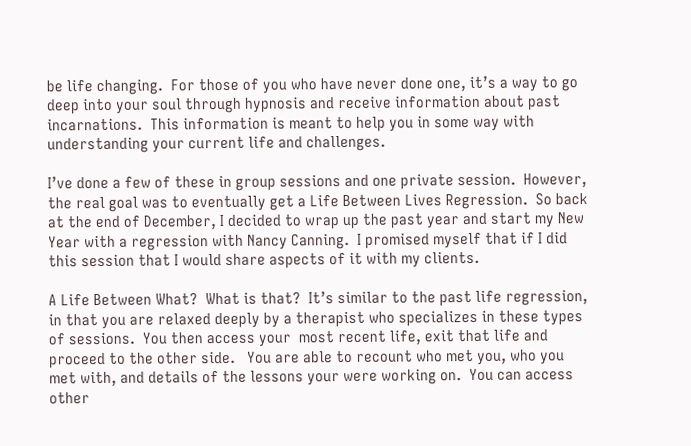be life changing.  For those of you who have never done one, it’s a way to go deep into your soul through hypnosis and receive information about past incarnations.  This information is meant to help you in some way with understanding your current life and challenges.

I’ve done a few of these in group sessions and one private session.  However, the real goal was to eventually get a Life Between Lives Regression.  So back at the end of December, I decided to wrap up the past year and start my New Year with a regression with Nancy Canning.  I promised myself that if I did this session that I would share aspects of it with my clients.

A Life Between What?  What is that?  It’s similar to the past life regression, in that you are relaxed deeply by a therapist who specializes in these types of sessions.  You then access your  most recent life, exit that life and proceed to the other side.   You are able to recount who met you, who you met with, and details of the lessons your were working on.  You can access other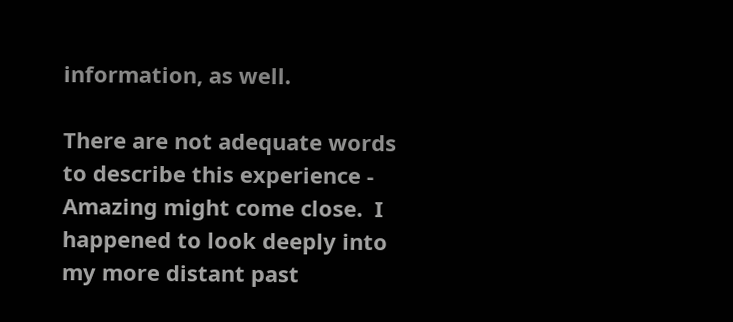information, as well.

There are not adequate words to describe this experience - Amazing might come close.  I happened to look deeply into my more distant past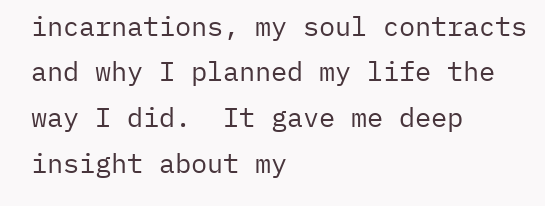incarnations, my soul contracts and why I planned my life the way I did.  It gave me deep insight about my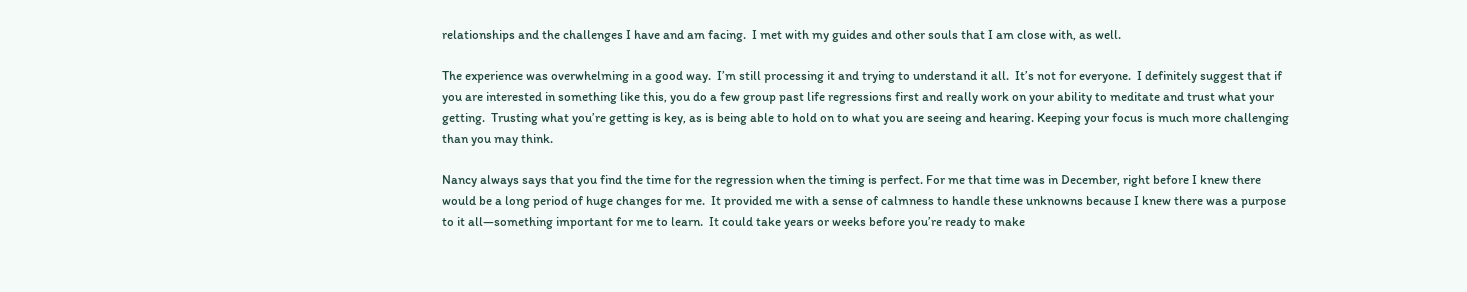relationships and the challenges I have and am facing.  I met with my guides and other souls that I am close with, as well.

The experience was overwhelming in a good way.  I’m still processing it and trying to understand it all.  It’s not for everyone.  I definitely suggest that if you are interested in something like this, you do a few group past life regressions first and really work on your ability to meditate and trust what your getting.  Trusting what you’re getting is key, as is being able to hold on to what you are seeing and hearing. Keeping your focus is much more challenging than you may think.

Nancy always says that you find the time for the regression when the timing is perfect. For me that time was in December, right before I knew there would be a long period of huge changes for me.  It provided me with a sense of calmness to handle these unknowns because I knew there was a purpose to it all—something important for me to learn.  It could take years or weeks before you’re ready to make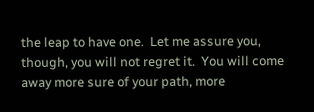the leap to have one.  Let me assure you, though, you will not regret it.  You will come away more sure of your path, more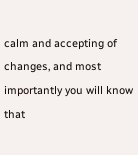calm and accepting of changes, and most importantly you will know that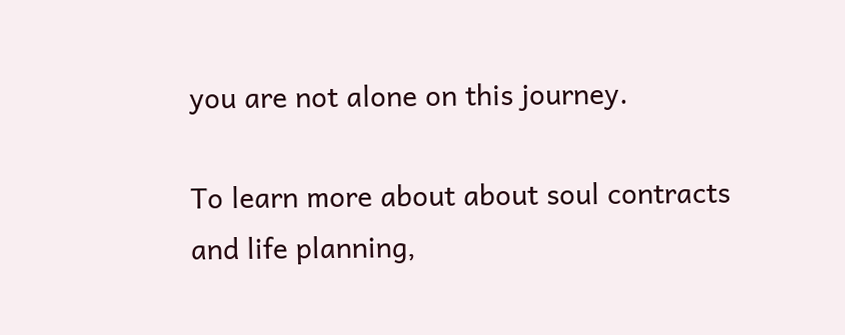you are not alone on this journey.

To learn more about about soul contracts and life planning,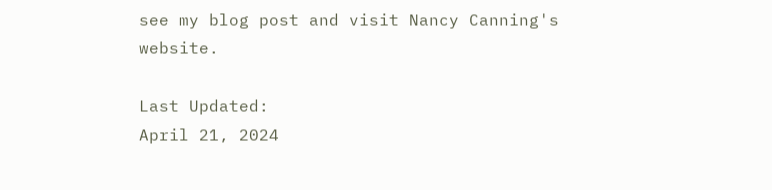see my blog post and visit Nancy Canning's website.

Last Updated:
April 21, 2024